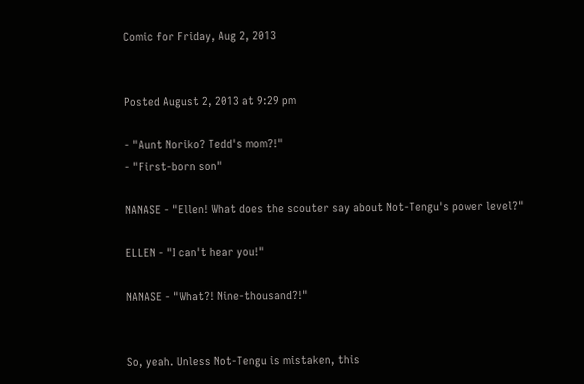Comic for Friday, Aug 2, 2013


Posted August 2, 2013 at 9:29 pm

- "Aunt Noriko? Tedd's mom?!"
- "First-born son"

NANASE - "Ellen! What does the scouter say about Not-Tengu's power level?"

ELLEN - "I can't hear you!"

NANASE - "What?! Nine-thousand?!"


So, yeah. Unless Not-Tengu is mistaken, this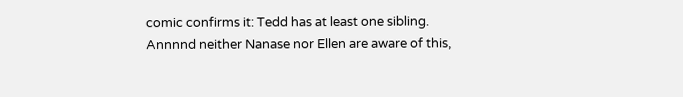comic confirms it: Tedd has at least one sibling. Annnnd neither Nanase nor Ellen are aware of this,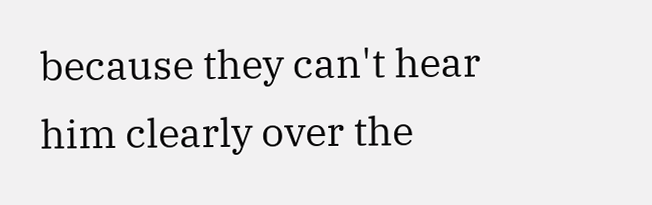because they can't hear him clearly over the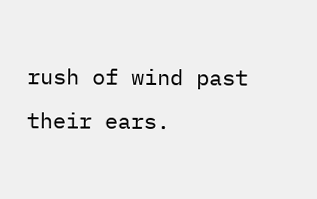rush of wind past their ears.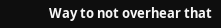Way to not overhear that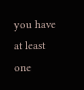you have at least one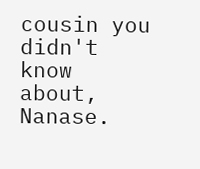cousin you didn't know about, Nanase.